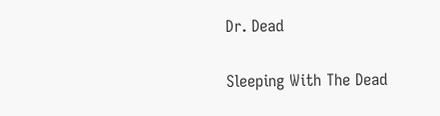Dr. Dead

Sleeping With The Dead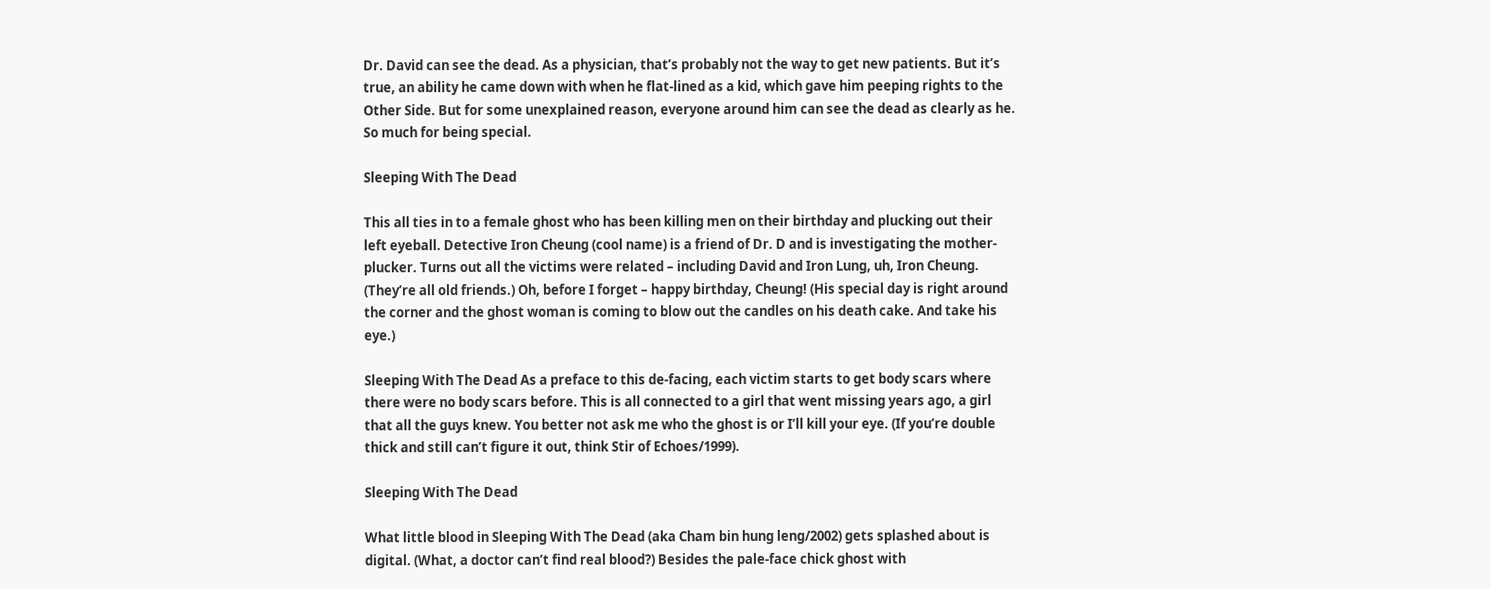Dr. David can see the dead. As a physician, that’s probably not the way to get new patients. But it’s true, an ability he came down with when he flat-lined as a kid, which gave him peeping rights to the Other Side. But for some unexplained reason, everyone around him can see the dead as clearly as he. So much for being special.

Sleeping With The Dead

This all ties in to a female ghost who has been killing men on their birthday and plucking out their left eyeball. Detective Iron Cheung (cool name) is a friend of Dr. D and is investigating the mother-plucker. Turns out all the victims were related – including David and Iron Lung, uh, Iron Cheung. (They’re all old friends.) Oh, before I forget – happy birthday, Cheung! (His special day is right around the corner and the ghost woman is coming to blow out the candles on his death cake. And take his eye.)

Sleeping With The Dead As a preface to this de-facing, each victim starts to get body scars where there were no body scars before. This is all connected to a girl that went missing years ago, a girl that all the guys knew. You better not ask me who the ghost is or I’ll kill your eye. (If you’re double thick and still can’t figure it out, think Stir of Echoes/1999).

Sleeping With The Dead

What little blood in Sleeping With The Dead (aka Cham bin hung leng/2002) gets splashed about is digital. (What, a doctor can’t find real blood?) Besides the pale-face chick ghost with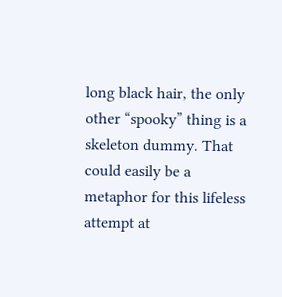long black hair, the only other “spooky” thing is a skeleton dummy. That could easily be a metaphor for this lifeless attempt at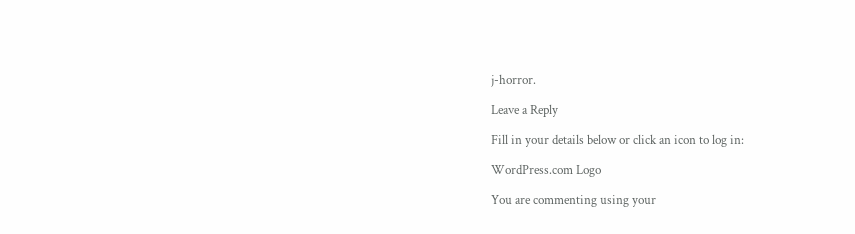j-horror.

Leave a Reply

Fill in your details below or click an icon to log in:

WordPress.com Logo

You are commenting using your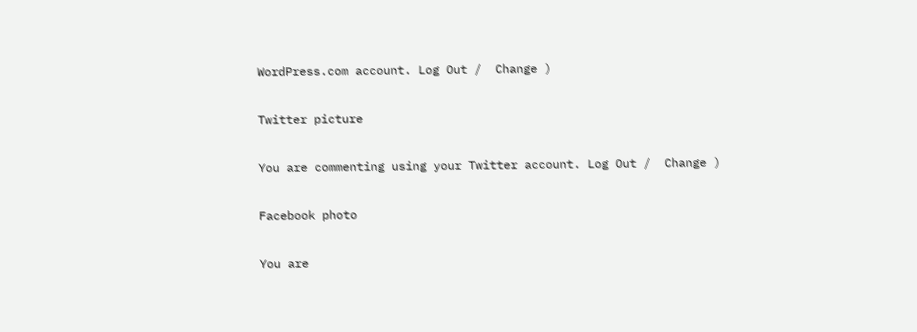WordPress.com account. Log Out /  Change )

Twitter picture

You are commenting using your Twitter account. Log Out /  Change )

Facebook photo

You are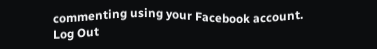commenting using your Facebook account. Log Out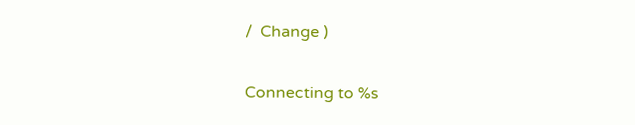/  Change )

Connecting to %s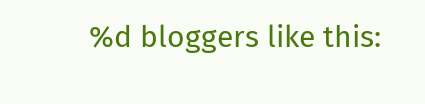%d bloggers like this: